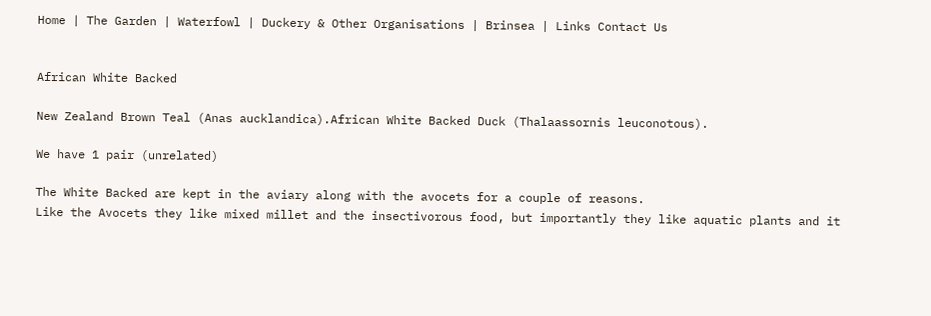Home | The Garden | Waterfowl | Duckery & Other Organisations | Brinsea | Links Contact Us


African White Backed

New Zealand Brown Teal (Anas aucklandica).African White Backed Duck (Thalaassornis leuconotous).

We have 1 pair (unrelated)

The White Backed are kept in the aviary along with the avocets for a couple of reasons.
Like the Avocets they like mixed millet and the insectivorous food, but importantly they like aquatic plants and it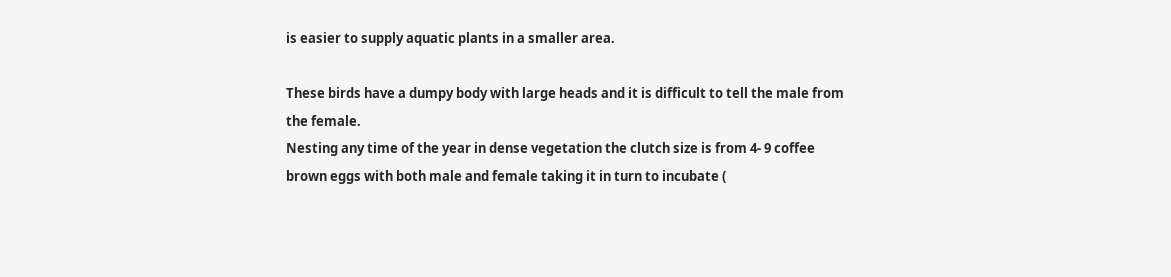is easier to supply aquatic plants in a smaller area.

These birds have a dumpy body with large heads and it is difficult to tell the male from the female.
Nesting any time of the year in dense vegetation the clutch size is from 4- 9 coffee brown eggs with both male and female taking it in turn to incubate (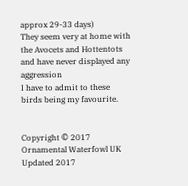approx 29-33 days)
They seem very at home with the Avocets and Hottentots and have never displayed any aggression
I have to admit to these birds being my favourite.


Copyright © 2017 Ornamental Waterfowl UK
Updated 2017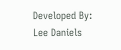Developed By: Lee Daniels